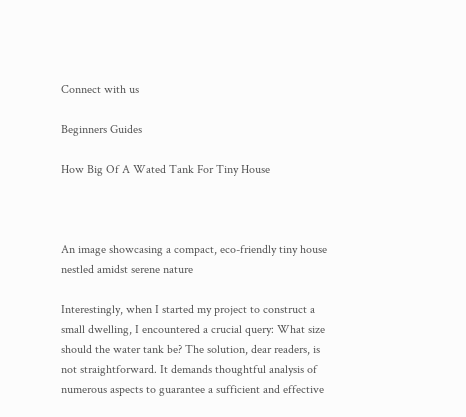Connect with us

Beginners Guides

How Big Of A Wated Tank For Tiny House



An image showcasing a compact, eco-friendly tiny house nestled amidst serene nature

Interestingly, when I started my project to construct a small dwelling, I encountered a crucial query: What size should the water tank be? The solution, dear readers, is not straightforward. It demands thoughtful analysis of numerous aspects to guarantee a sufficient and effective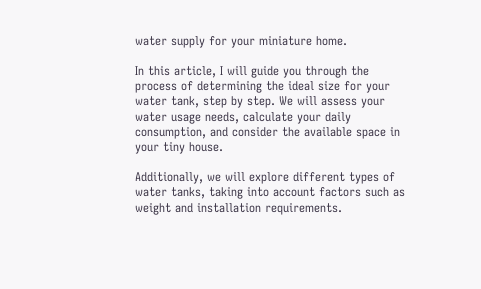water supply for your miniature home.

In this article, I will guide you through the process of determining the ideal size for your water tank, step by step. We will assess your water usage needs, calculate your daily consumption, and consider the available space in your tiny house.

Additionally, we will explore different types of water tanks, taking into account factors such as weight and installation requirements.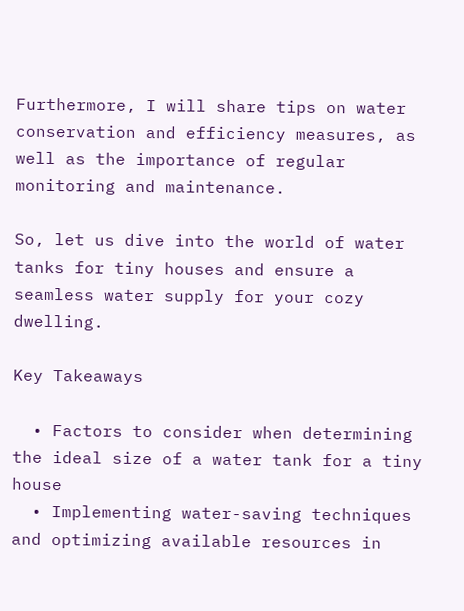Furthermore, I will share tips on water conservation and efficiency measures, as well as the importance of regular monitoring and maintenance.

So, let us dive into the world of water tanks for tiny houses and ensure a seamless water supply for your cozy dwelling.

Key Takeaways

  • Factors to consider when determining the ideal size of a water tank for a tiny house
  • Implementing water-saving techniques and optimizing available resources in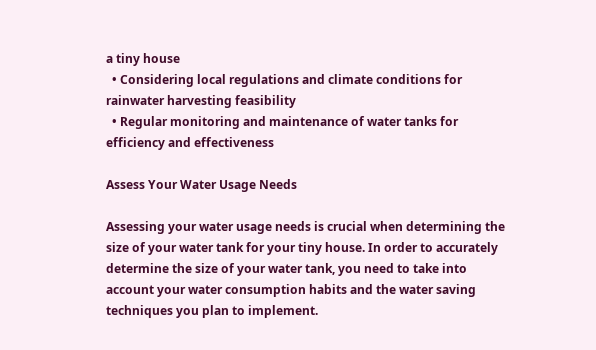a tiny house
  • Considering local regulations and climate conditions for rainwater harvesting feasibility
  • Regular monitoring and maintenance of water tanks for efficiency and effectiveness

Assess Your Water Usage Needs

Assessing your water usage needs is crucial when determining the size of your water tank for your tiny house. In order to accurately determine the size of your water tank, you need to take into account your water consumption habits and the water saving techniques you plan to implement.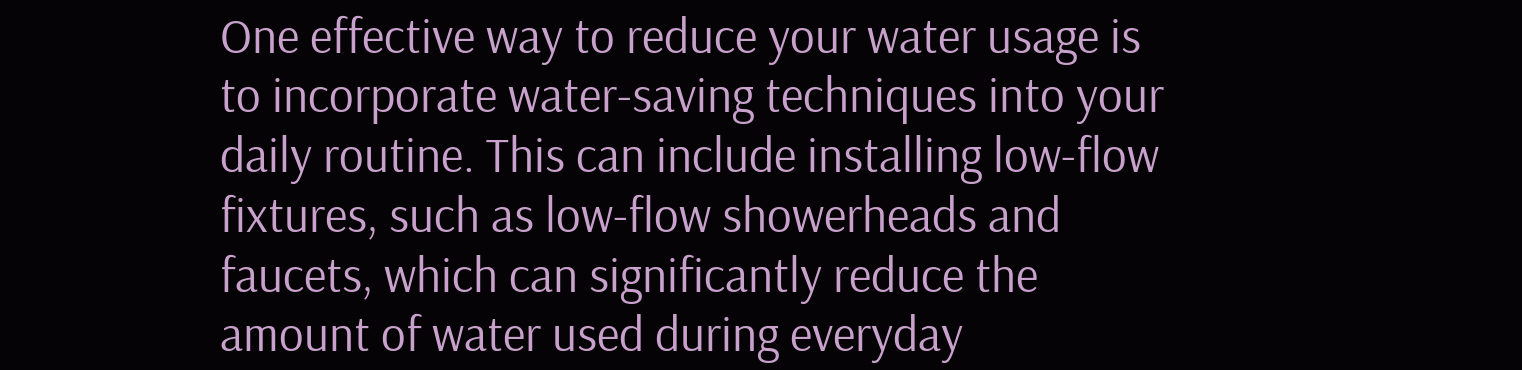One effective way to reduce your water usage is to incorporate water-saving techniques into your daily routine. This can include installing low-flow fixtures, such as low-flow showerheads and faucets, which can significantly reduce the amount of water used during everyday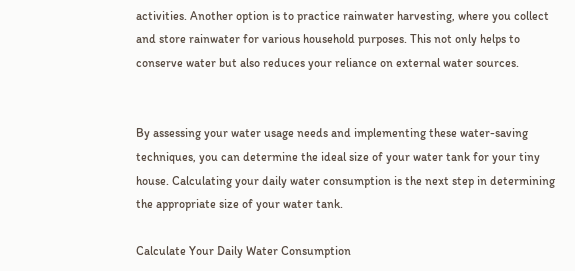activities. Another option is to practice rainwater harvesting, where you collect and store rainwater for various household purposes. This not only helps to conserve water but also reduces your reliance on external water sources.


By assessing your water usage needs and implementing these water-saving techniques, you can determine the ideal size of your water tank for your tiny house. Calculating your daily water consumption is the next step in determining the appropriate size of your water tank.

Calculate Your Daily Water Consumption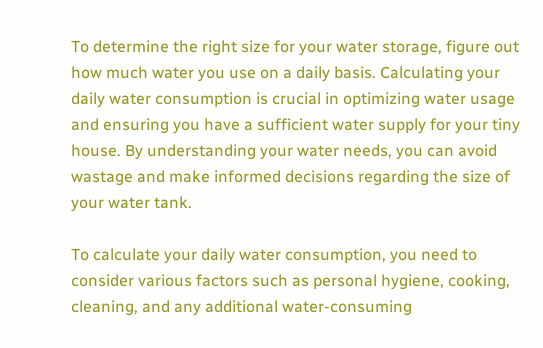To determine the right size for your water storage, figure out how much water you use on a daily basis. Calculating your daily water consumption is crucial in optimizing water usage and ensuring you have a sufficient water supply for your tiny house. By understanding your water needs, you can avoid wastage and make informed decisions regarding the size of your water tank.

To calculate your daily water consumption, you need to consider various factors such as personal hygiene, cooking, cleaning, and any additional water-consuming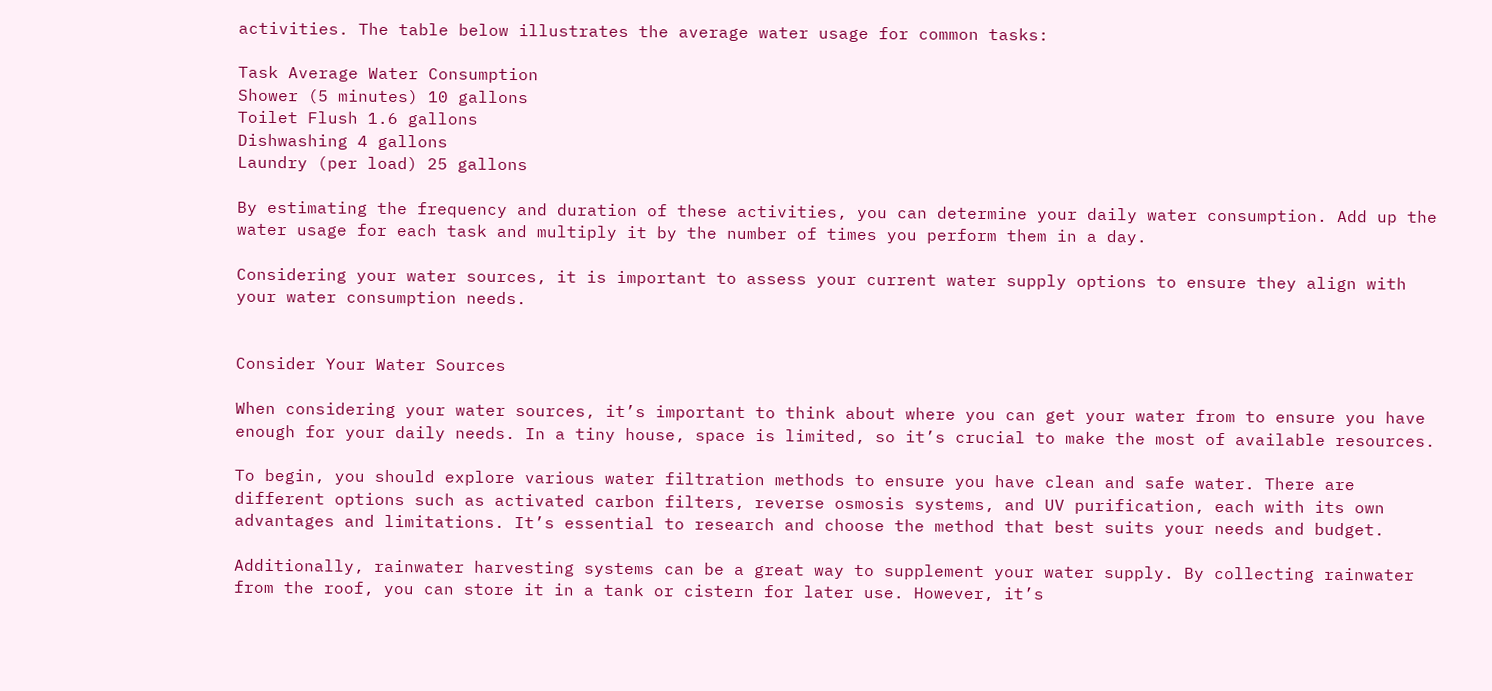activities. The table below illustrates the average water usage for common tasks:

Task Average Water Consumption
Shower (5 minutes) 10 gallons
Toilet Flush 1.6 gallons
Dishwashing 4 gallons
Laundry (per load) 25 gallons

By estimating the frequency and duration of these activities, you can determine your daily water consumption. Add up the water usage for each task and multiply it by the number of times you perform them in a day.

Considering your water sources, it is important to assess your current water supply options to ensure they align with your water consumption needs.


Consider Your Water Sources

When considering your water sources, it’s important to think about where you can get your water from to ensure you have enough for your daily needs. In a tiny house, space is limited, so it’s crucial to make the most of available resources.

To begin, you should explore various water filtration methods to ensure you have clean and safe water. There are different options such as activated carbon filters, reverse osmosis systems, and UV purification, each with its own advantages and limitations. It’s essential to research and choose the method that best suits your needs and budget.

Additionally, rainwater harvesting systems can be a great way to supplement your water supply. By collecting rainwater from the roof, you can store it in a tank or cistern for later use. However, it’s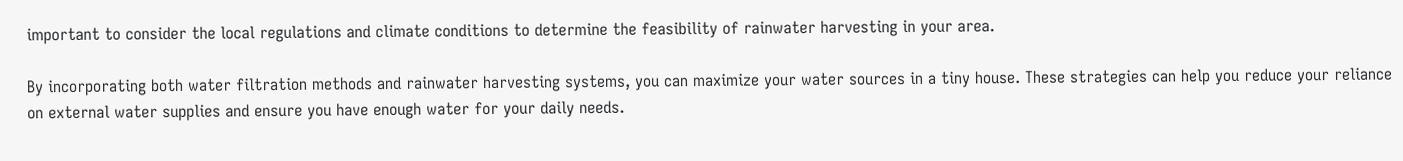important to consider the local regulations and climate conditions to determine the feasibility of rainwater harvesting in your area.

By incorporating both water filtration methods and rainwater harvesting systems, you can maximize your water sources in a tiny house. These strategies can help you reduce your reliance on external water supplies and ensure you have enough water for your daily needs.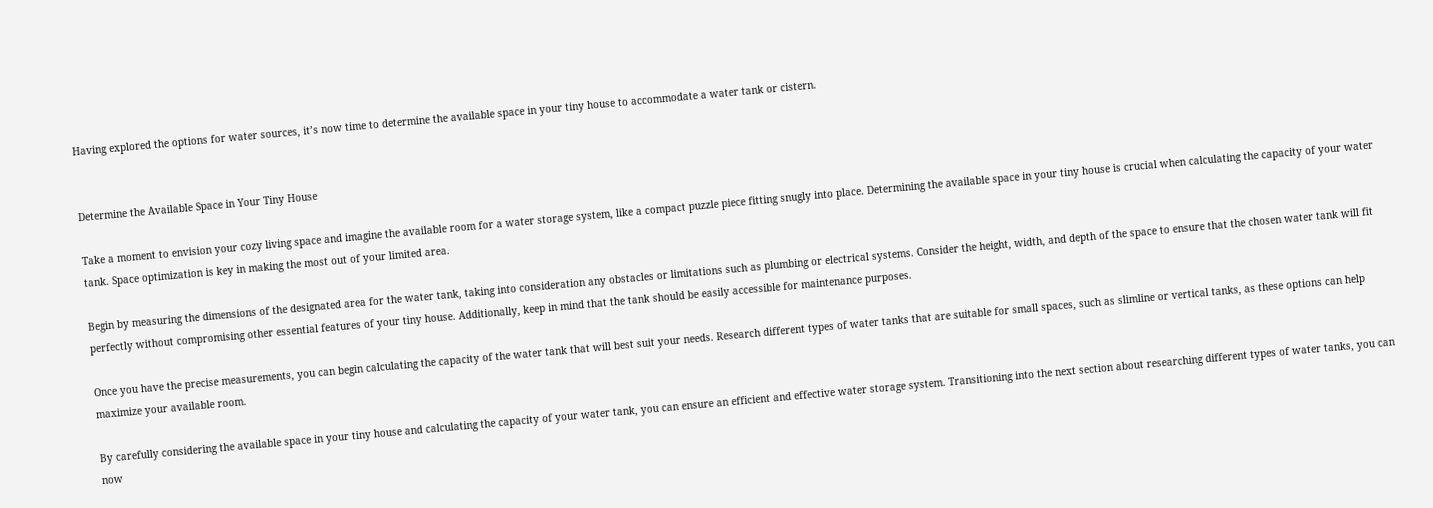Having explored the options for water sources, it’s now time to determine the available space in your tiny house to accommodate a water tank or cistern.


Determine the Available Space in Your Tiny House

Take a moment to envision your cozy living space and imagine the available room for a water storage system, like a compact puzzle piece fitting snugly into place. Determining the available space in your tiny house is crucial when calculating the capacity of your water tank. Space optimization is key in making the most out of your limited area.

Begin by measuring the dimensions of the designated area for the water tank, taking into consideration any obstacles or limitations such as plumbing or electrical systems. Consider the height, width, and depth of the space to ensure that the chosen water tank will fit perfectly without compromising other essential features of your tiny house. Additionally, keep in mind that the tank should be easily accessible for maintenance purposes.

Once you have the precise measurements, you can begin calculating the capacity of the water tank that will best suit your needs. Research different types of water tanks that are suitable for small spaces, such as slimline or vertical tanks, as these options can help maximize your available room.

By carefully considering the available space in your tiny house and calculating the capacity of your water tank, you can ensure an efficient and effective water storage system. Transitioning into the next section about researching different types of water tanks, you can now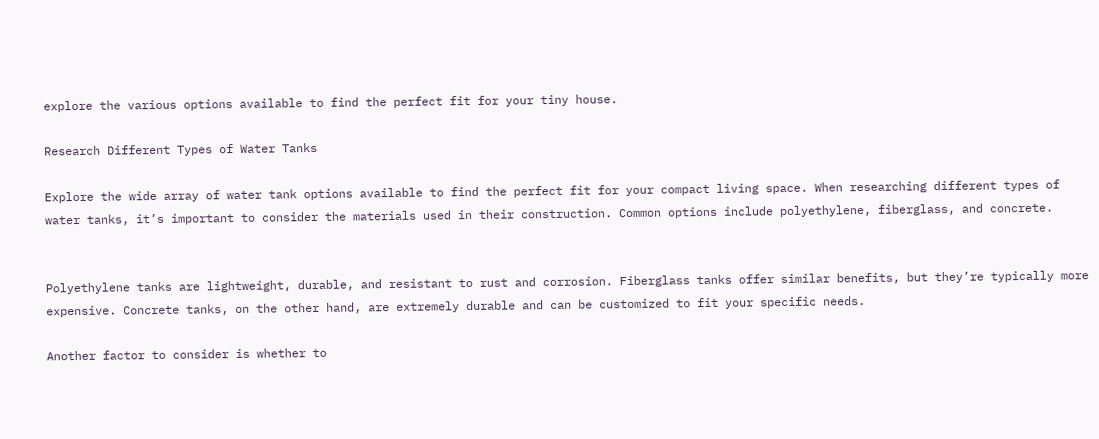explore the various options available to find the perfect fit for your tiny house.

Research Different Types of Water Tanks

Explore the wide array of water tank options available to find the perfect fit for your compact living space. When researching different types of water tanks, it’s important to consider the materials used in their construction. Common options include polyethylene, fiberglass, and concrete.


Polyethylene tanks are lightweight, durable, and resistant to rust and corrosion. Fiberglass tanks offer similar benefits, but they’re typically more expensive. Concrete tanks, on the other hand, are extremely durable and can be customized to fit your specific needs.

Another factor to consider is whether to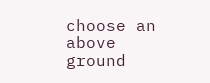choose an above ground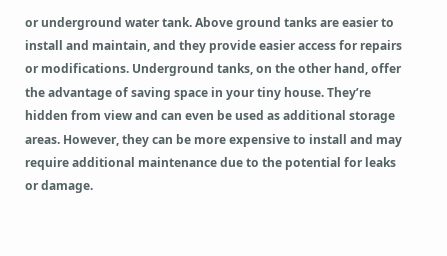or underground water tank. Above ground tanks are easier to install and maintain, and they provide easier access for repairs or modifications. Underground tanks, on the other hand, offer the advantage of saving space in your tiny house. They’re hidden from view and can even be used as additional storage areas. However, they can be more expensive to install and may require additional maintenance due to the potential for leaks or damage.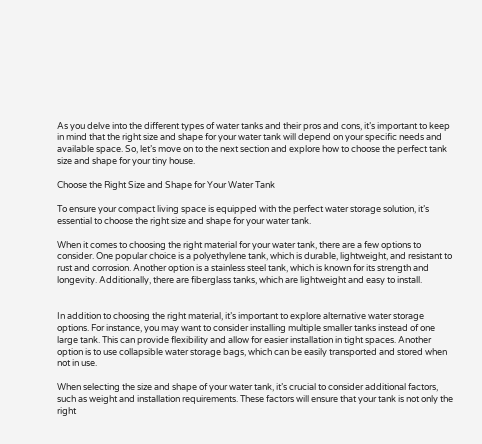As you delve into the different types of water tanks and their pros and cons, it’s important to keep in mind that the right size and shape for your water tank will depend on your specific needs and available space. So, let’s move on to the next section and explore how to choose the perfect tank size and shape for your tiny house.

Choose the Right Size and Shape for Your Water Tank

To ensure your compact living space is equipped with the perfect water storage solution, it’s essential to choose the right size and shape for your water tank.

When it comes to choosing the right material for your water tank, there are a few options to consider. One popular choice is a polyethylene tank, which is durable, lightweight, and resistant to rust and corrosion. Another option is a stainless steel tank, which is known for its strength and longevity. Additionally, there are fiberglass tanks, which are lightweight and easy to install.


In addition to choosing the right material, it’s important to explore alternative water storage options. For instance, you may want to consider installing multiple smaller tanks instead of one large tank. This can provide flexibility and allow for easier installation in tight spaces. Another option is to use collapsible water storage bags, which can be easily transported and stored when not in use.

When selecting the size and shape of your water tank, it’s crucial to consider additional factors, such as weight and installation requirements. These factors will ensure that your tank is not only the right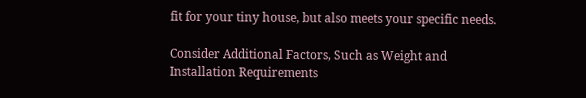fit for your tiny house, but also meets your specific needs.

Consider Additional Factors, Such as Weight and Installation Requirements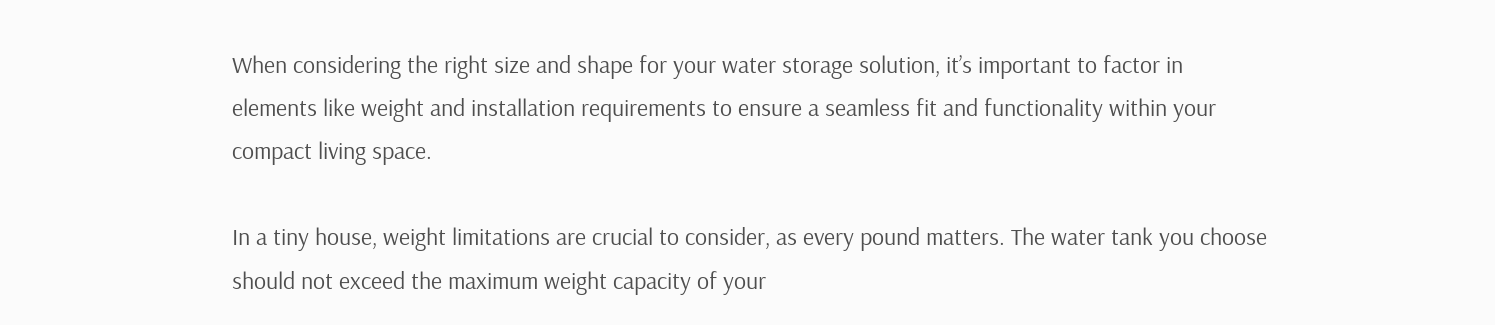When considering the right size and shape for your water storage solution, it’s important to factor in elements like weight and installation requirements to ensure a seamless fit and functionality within your compact living space.

In a tiny house, weight limitations are crucial to consider, as every pound matters. The water tank you choose should not exceed the maximum weight capacity of your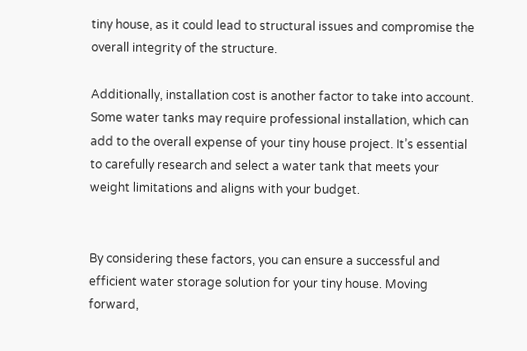tiny house, as it could lead to structural issues and compromise the overall integrity of the structure.

Additionally, installation cost is another factor to take into account. Some water tanks may require professional installation, which can add to the overall expense of your tiny house project. It’s essential to carefully research and select a water tank that meets your weight limitations and aligns with your budget.


By considering these factors, you can ensure a successful and efficient water storage solution for your tiny house. Moving forward,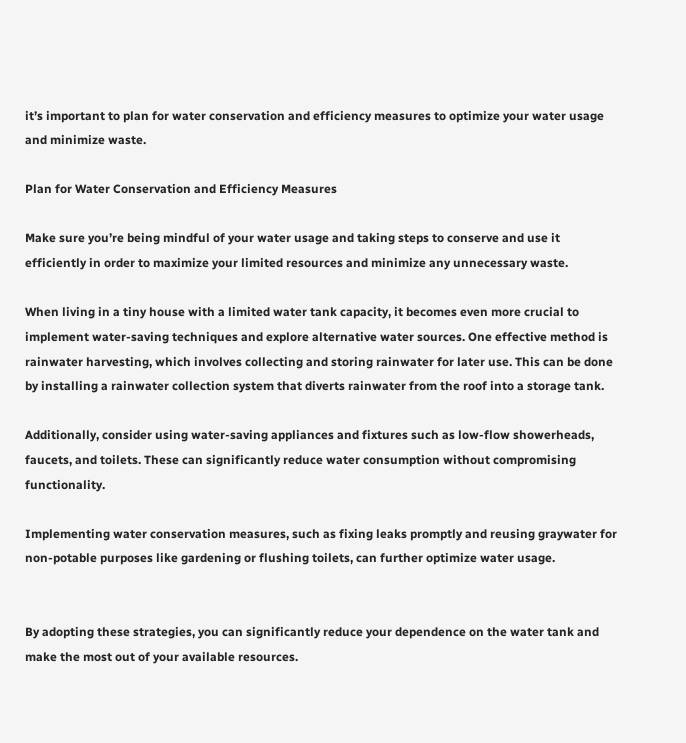it’s important to plan for water conservation and efficiency measures to optimize your water usage and minimize waste.

Plan for Water Conservation and Efficiency Measures

Make sure you’re being mindful of your water usage and taking steps to conserve and use it efficiently in order to maximize your limited resources and minimize any unnecessary waste.

When living in a tiny house with a limited water tank capacity, it becomes even more crucial to implement water-saving techniques and explore alternative water sources. One effective method is rainwater harvesting, which involves collecting and storing rainwater for later use. This can be done by installing a rainwater collection system that diverts rainwater from the roof into a storage tank.

Additionally, consider using water-saving appliances and fixtures such as low-flow showerheads, faucets, and toilets. These can significantly reduce water consumption without compromising functionality.

Implementing water conservation measures, such as fixing leaks promptly and reusing graywater for non-potable purposes like gardening or flushing toilets, can further optimize water usage.


By adopting these strategies, you can significantly reduce your dependence on the water tank and make the most out of your available resources.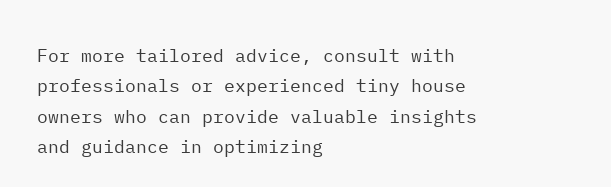For more tailored advice, consult with professionals or experienced tiny house owners who can provide valuable insights and guidance in optimizing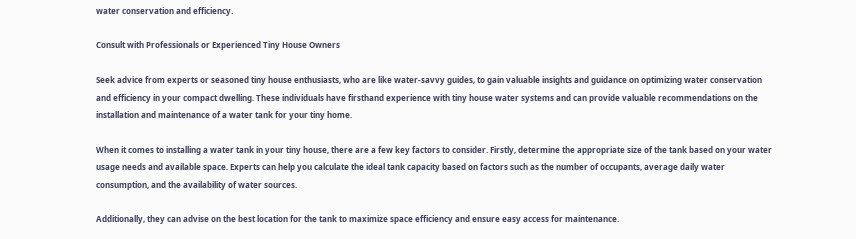water conservation and efficiency.

Consult with Professionals or Experienced Tiny House Owners

Seek advice from experts or seasoned tiny house enthusiasts, who are like water-savvy guides, to gain valuable insights and guidance on optimizing water conservation and efficiency in your compact dwelling. These individuals have firsthand experience with tiny house water systems and can provide valuable recommendations on the installation and maintenance of a water tank for your tiny home.

When it comes to installing a water tank in your tiny house, there are a few key factors to consider. Firstly, determine the appropriate size of the tank based on your water usage needs and available space. Experts can help you calculate the ideal tank capacity based on factors such as the number of occupants, average daily water consumption, and the availability of water sources.

Additionally, they can advise on the best location for the tank to maximize space efficiency and ensure easy access for maintenance.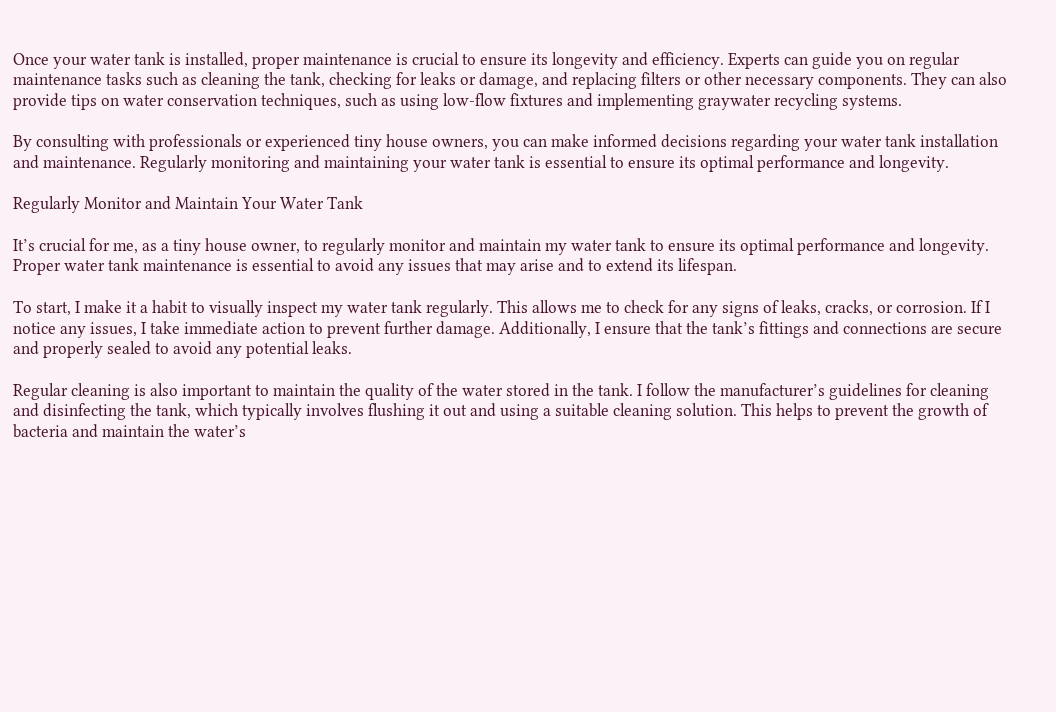Once your water tank is installed, proper maintenance is crucial to ensure its longevity and efficiency. Experts can guide you on regular maintenance tasks such as cleaning the tank, checking for leaks or damage, and replacing filters or other necessary components. They can also provide tips on water conservation techniques, such as using low-flow fixtures and implementing graywater recycling systems.

By consulting with professionals or experienced tiny house owners, you can make informed decisions regarding your water tank installation and maintenance. Regularly monitoring and maintaining your water tank is essential to ensure its optimal performance and longevity.

Regularly Monitor and Maintain Your Water Tank

It’s crucial for me, as a tiny house owner, to regularly monitor and maintain my water tank to ensure its optimal performance and longevity. Proper water tank maintenance is essential to avoid any issues that may arise and to extend its lifespan.

To start, I make it a habit to visually inspect my water tank regularly. This allows me to check for any signs of leaks, cracks, or corrosion. If I notice any issues, I take immediate action to prevent further damage. Additionally, I ensure that the tank’s fittings and connections are secure and properly sealed to avoid any potential leaks.

Regular cleaning is also important to maintain the quality of the water stored in the tank. I follow the manufacturer’s guidelines for cleaning and disinfecting the tank, which typically involves flushing it out and using a suitable cleaning solution. This helps to prevent the growth of bacteria and maintain the water’s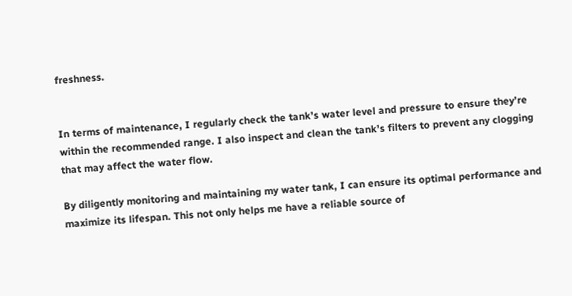freshness.


In terms of maintenance, I regularly check the tank’s water level and pressure to ensure they’re within the recommended range. I also inspect and clean the tank’s filters to prevent any clogging that may affect the water flow.

By diligently monitoring and maintaining my water tank, I can ensure its optimal performance and maximize its lifespan. This not only helps me have a reliable source of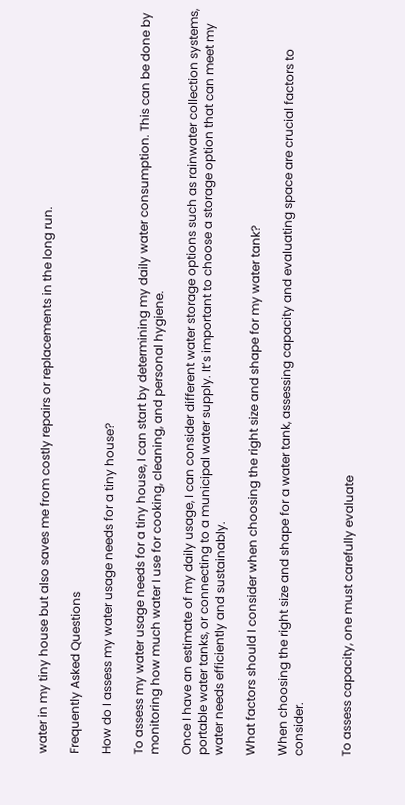water in my tiny house but also saves me from costly repairs or replacements in the long run.

Frequently Asked Questions

How do I assess my water usage needs for a tiny house?

To assess my water usage needs for a tiny house, I can start by determining my daily water consumption. This can be done by monitoring how much water I use for cooking, cleaning, and personal hygiene.

Once I have an estimate of my daily usage, I can consider different water storage options such as rainwater collection systems, portable water tanks, or connecting to a municipal water supply. It’s important to choose a storage option that can meet my water needs efficiently and sustainably.

What factors should I consider when choosing the right size and shape for my water tank?

When choosing the right size and shape for a water tank, assessing capacity and evaluating space are crucial factors to consider.


To assess capacity, one must carefully evaluate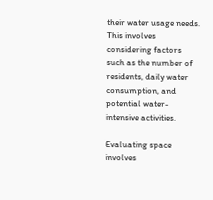their water usage needs. This involves considering factors such as the number of residents, daily water consumption, and potential water-intensive activities.

Evaluating space involves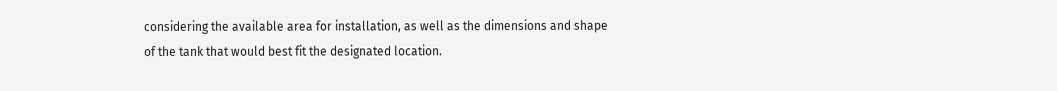considering the available area for installation, as well as the dimensions and shape of the tank that would best fit the designated location.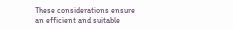These considerations ensure an efficient and suitable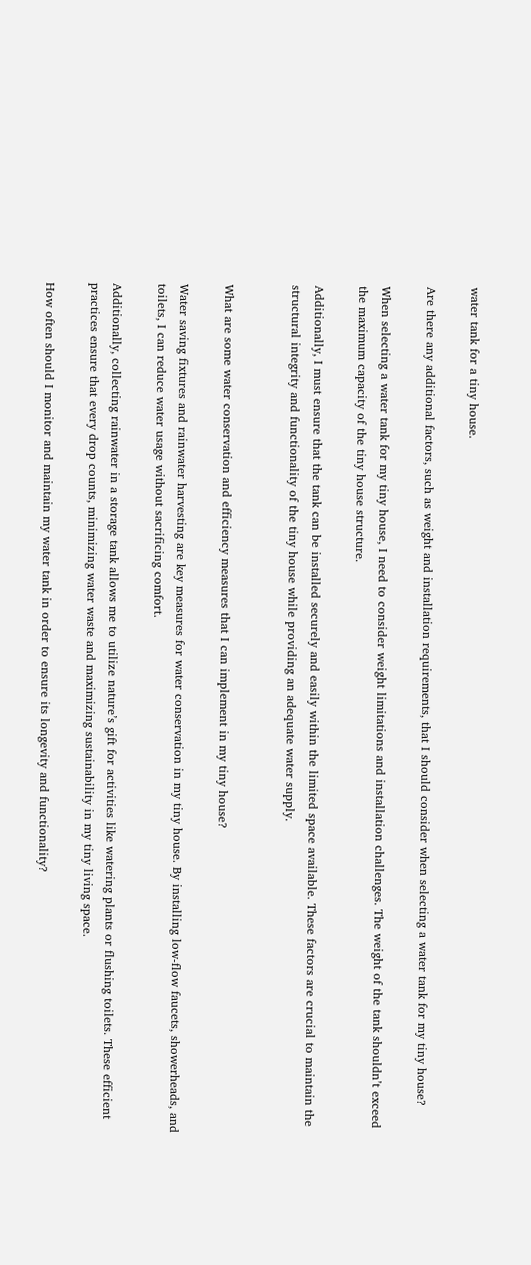water tank for a tiny house.

Are there any additional factors, such as weight and installation requirements, that I should consider when selecting a water tank for my tiny house?

When selecting a water tank for my tiny house, I need to consider weight limitations and installation challenges. The weight of the tank shouldn’t exceed the maximum capacity of the tiny house structure.

Additionally, I must ensure that the tank can be installed securely and easily within the limited space available. These factors are crucial to maintain the structural integrity and functionality of the tiny house while providing an adequate water supply.


What are some water conservation and efficiency measures that I can implement in my tiny house?

Water saving fixtures and rainwater harvesting are key measures for water conservation in my tiny house. By installing low-flow faucets, showerheads, and toilets, I can reduce water usage without sacrificing comfort.

Additionally, collecting rainwater in a storage tank allows me to utilize nature’s gift for activities like watering plants or flushing toilets. These efficient practices ensure that every drop counts, minimizing water waste and maximizing sustainability in my tiny living space.

How often should I monitor and maintain my water tank in order to ensure its longevity and functionality?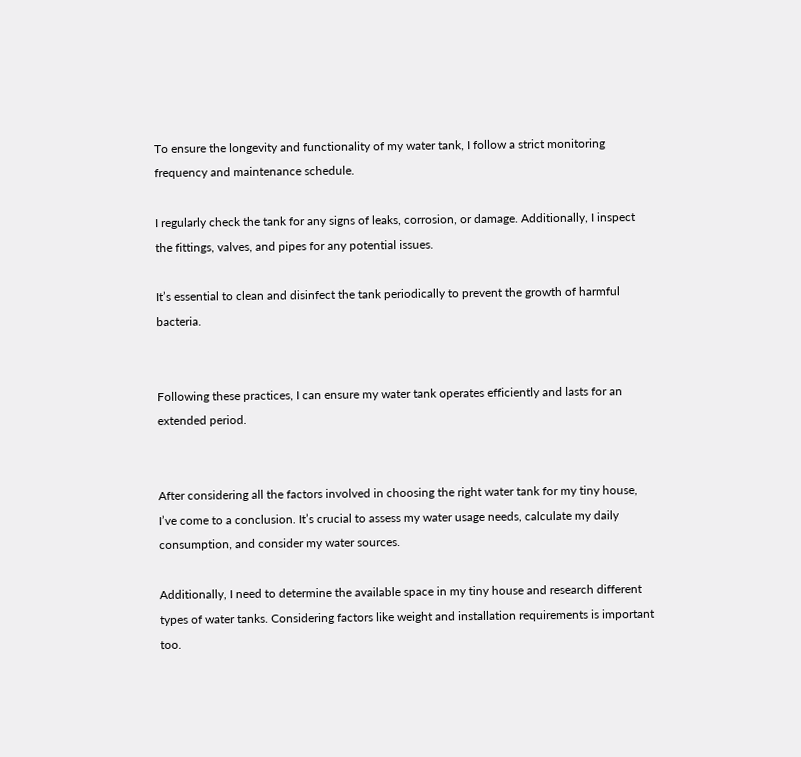To ensure the longevity and functionality of my water tank, I follow a strict monitoring frequency and maintenance schedule.

I regularly check the tank for any signs of leaks, corrosion, or damage. Additionally, I inspect the fittings, valves, and pipes for any potential issues.

It’s essential to clean and disinfect the tank periodically to prevent the growth of harmful bacteria.


Following these practices, I can ensure my water tank operates efficiently and lasts for an extended period.


After considering all the factors involved in choosing the right water tank for my tiny house, I’ve come to a conclusion. It’s crucial to assess my water usage needs, calculate my daily consumption, and consider my water sources.

Additionally, I need to determine the available space in my tiny house and research different types of water tanks. Considering factors like weight and installation requirements is important too.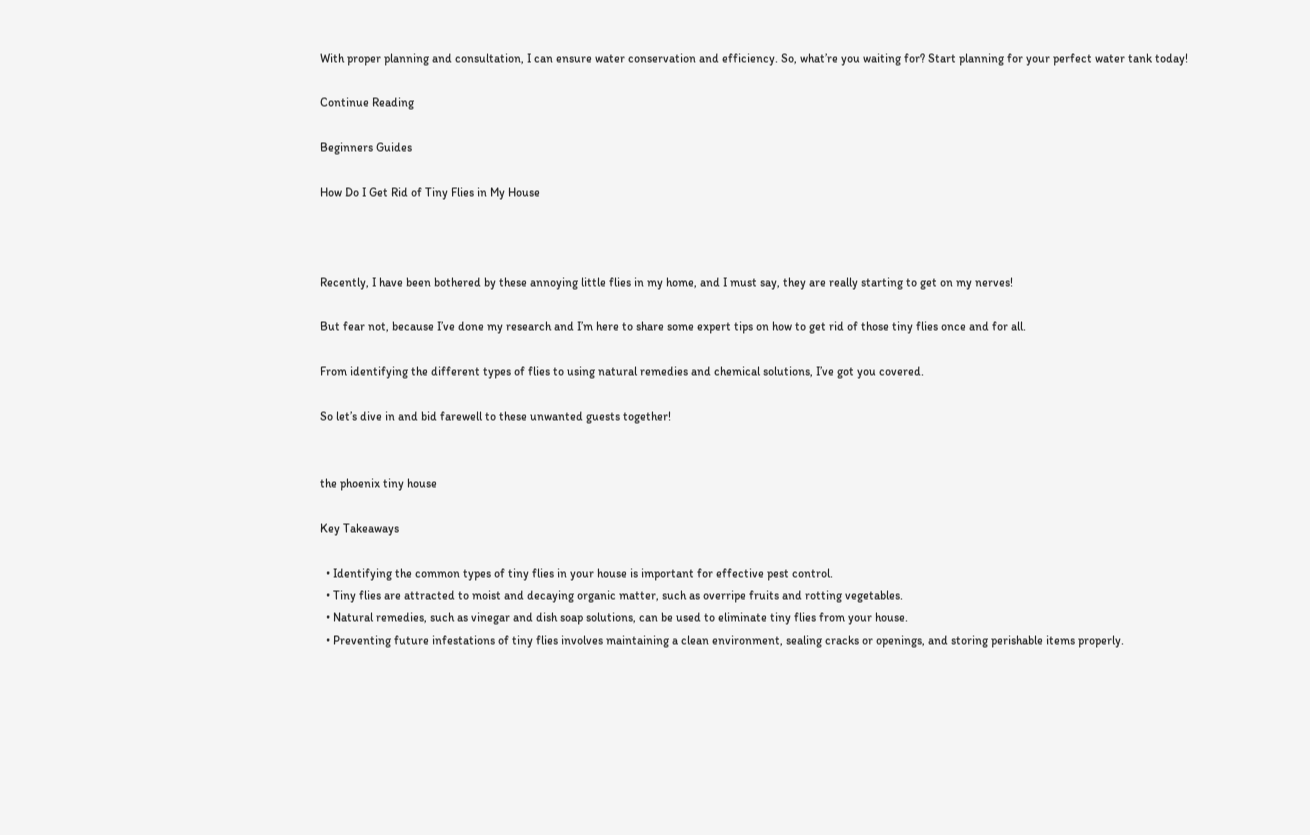With proper planning and consultation, I can ensure water conservation and efficiency. So, what’re you waiting for? Start planning for your perfect water tank today!

Continue Reading

Beginners Guides

How Do I Get Rid of Tiny Flies in My House



Recently, I have been bothered by these annoying little flies in my home, and I must say, they are really starting to get on my nerves!

But fear not, because I’ve done my research and I’m here to share some expert tips on how to get rid of those tiny flies once and for all.

From identifying the different types of flies to using natural remedies and chemical solutions, I’ve got you covered.

So let’s dive in and bid farewell to these unwanted guests together!


the phoenix tiny house

Key Takeaways

  • Identifying the common types of tiny flies in your house is important for effective pest control.
  • Tiny flies are attracted to moist and decaying organic matter, such as overripe fruits and rotting vegetables.
  • Natural remedies, such as vinegar and dish soap solutions, can be used to eliminate tiny flies from your house.
  • Preventing future infestations of tiny flies involves maintaining a clean environment, sealing cracks or openings, and storing perishable items properly.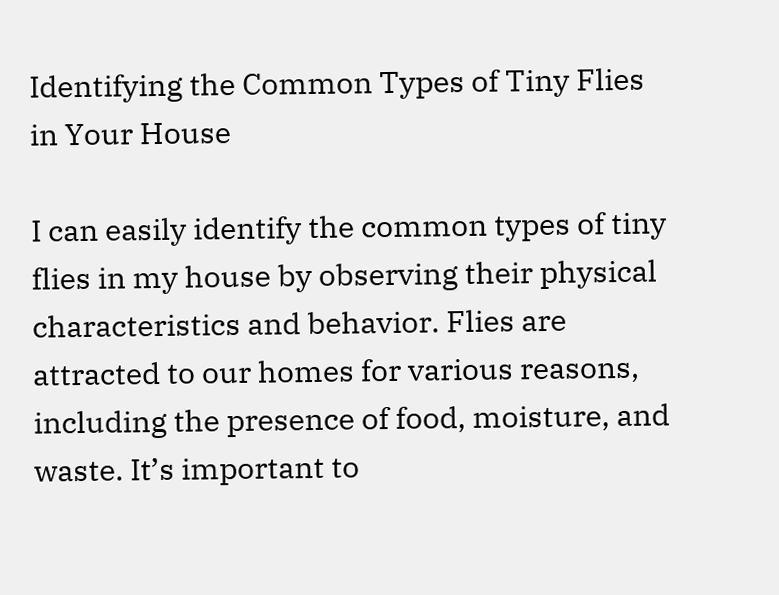Identifying the Common Types of Tiny Flies in Your House

I can easily identify the common types of tiny flies in my house by observing their physical characteristics and behavior. Flies are attracted to our homes for various reasons, including the presence of food, moisture, and waste. It’s important to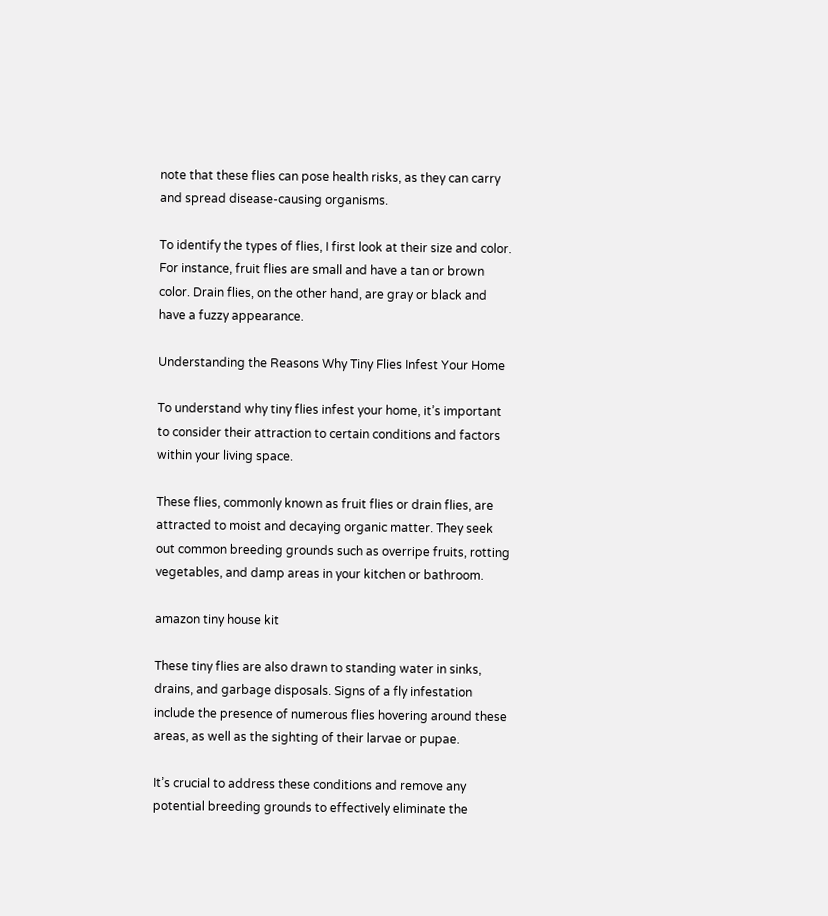note that these flies can pose health risks, as they can carry and spread disease-causing organisms.

To identify the types of flies, I first look at their size and color. For instance, fruit flies are small and have a tan or brown color. Drain flies, on the other hand, are gray or black and have a fuzzy appearance.

Understanding the Reasons Why Tiny Flies Infest Your Home

To understand why tiny flies infest your home, it’s important to consider their attraction to certain conditions and factors within your living space.

These flies, commonly known as fruit flies or drain flies, are attracted to moist and decaying organic matter. They seek out common breeding grounds such as overripe fruits, rotting vegetables, and damp areas in your kitchen or bathroom.

amazon tiny house kit

These tiny flies are also drawn to standing water in sinks, drains, and garbage disposals. Signs of a fly infestation include the presence of numerous flies hovering around these areas, as well as the sighting of their larvae or pupae.

It’s crucial to address these conditions and remove any potential breeding grounds to effectively eliminate the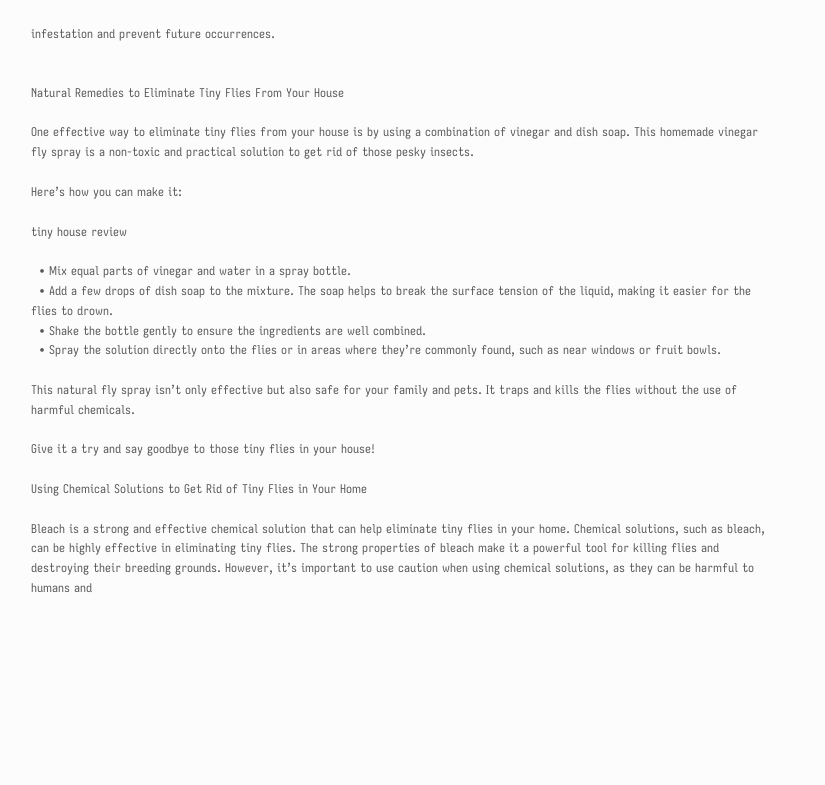infestation and prevent future occurrences.


Natural Remedies to Eliminate Tiny Flies From Your House

One effective way to eliminate tiny flies from your house is by using a combination of vinegar and dish soap. This homemade vinegar fly spray is a non-toxic and practical solution to get rid of those pesky insects.

Here’s how you can make it:

tiny house review

  • Mix equal parts of vinegar and water in a spray bottle.
  • Add a few drops of dish soap to the mixture. The soap helps to break the surface tension of the liquid, making it easier for the flies to drown.
  • Shake the bottle gently to ensure the ingredients are well combined.
  • Spray the solution directly onto the flies or in areas where they’re commonly found, such as near windows or fruit bowls.

This natural fly spray isn’t only effective but also safe for your family and pets. It traps and kills the flies without the use of harmful chemicals.

Give it a try and say goodbye to those tiny flies in your house!

Using Chemical Solutions to Get Rid of Tiny Flies in Your Home

Bleach is a strong and effective chemical solution that can help eliminate tiny flies in your home. Chemical solutions, such as bleach, can be highly effective in eliminating tiny flies. The strong properties of bleach make it a powerful tool for killing flies and destroying their breeding grounds. However, it’s important to use caution when using chemical solutions, as they can be harmful to humans and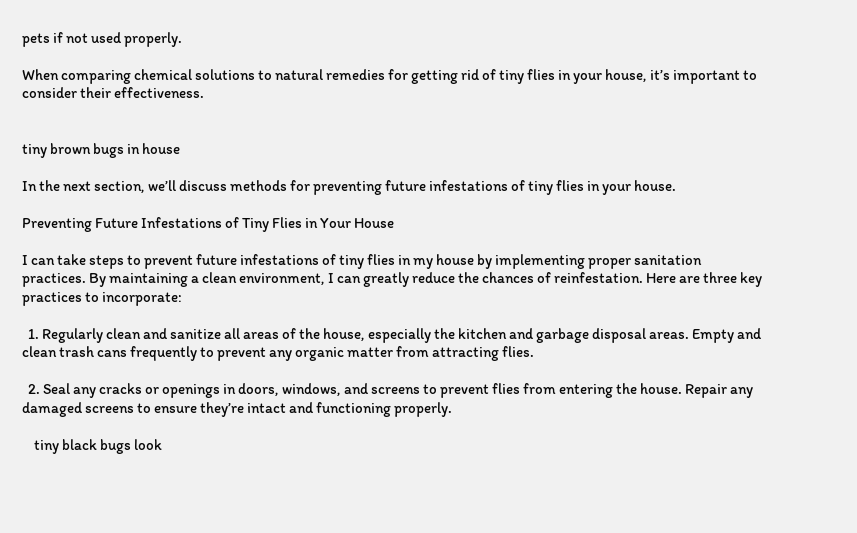pets if not used properly.

When comparing chemical solutions to natural remedies for getting rid of tiny flies in your house, it’s important to consider their effectiveness.


tiny brown bugs in house

In the next section, we’ll discuss methods for preventing future infestations of tiny flies in your house.

Preventing Future Infestations of Tiny Flies in Your House

I can take steps to prevent future infestations of tiny flies in my house by implementing proper sanitation practices. By maintaining a clean environment, I can greatly reduce the chances of reinfestation. Here are three key practices to incorporate:

  1. Regularly clean and sanitize all areas of the house, especially the kitchen and garbage disposal areas. Empty and clean trash cans frequently to prevent any organic matter from attracting flies.

  2. Seal any cracks or openings in doors, windows, and screens to prevent flies from entering the house. Repair any damaged screens to ensure they’re intact and functioning properly.

    tiny black bugs look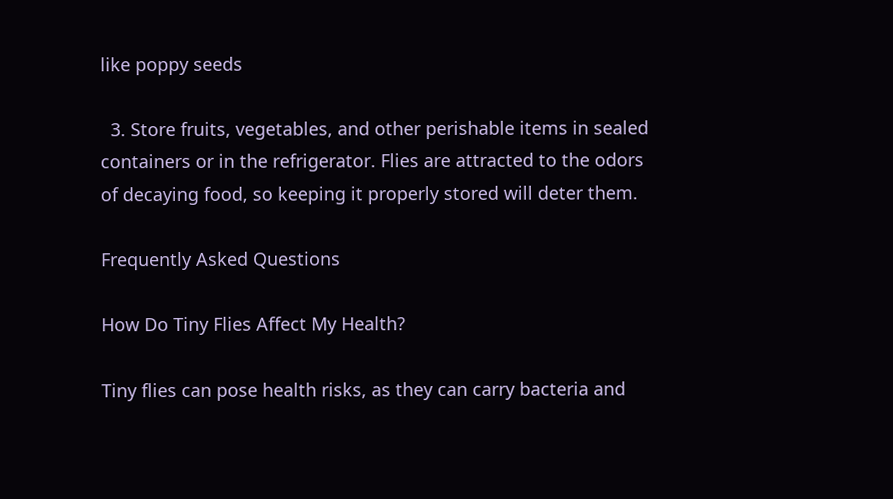like poppy seeds

  3. Store fruits, vegetables, and other perishable items in sealed containers or in the refrigerator. Flies are attracted to the odors of decaying food, so keeping it properly stored will deter them.

Frequently Asked Questions

How Do Tiny Flies Affect My Health?

Tiny flies can pose health risks, as they can carry bacteria and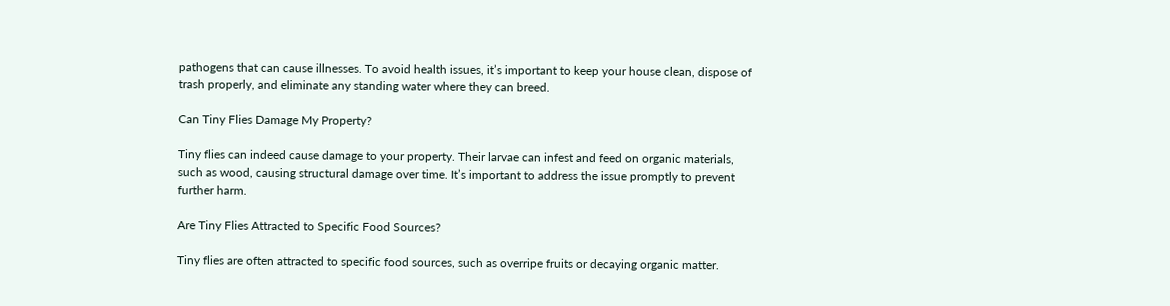pathogens that can cause illnesses. To avoid health issues, it’s important to keep your house clean, dispose of trash properly, and eliminate any standing water where they can breed.

Can Tiny Flies Damage My Property?

Tiny flies can indeed cause damage to your property. Their larvae can infest and feed on organic materials, such as wood, causing structural damage over time. It’s important to address the issue promptly to prevent further harm.

Are Tiny Flies Attracted to Specific Food Sources?

Tiny flies are often attracted to specific food sources, such as overripe fruits or decaying organic matter.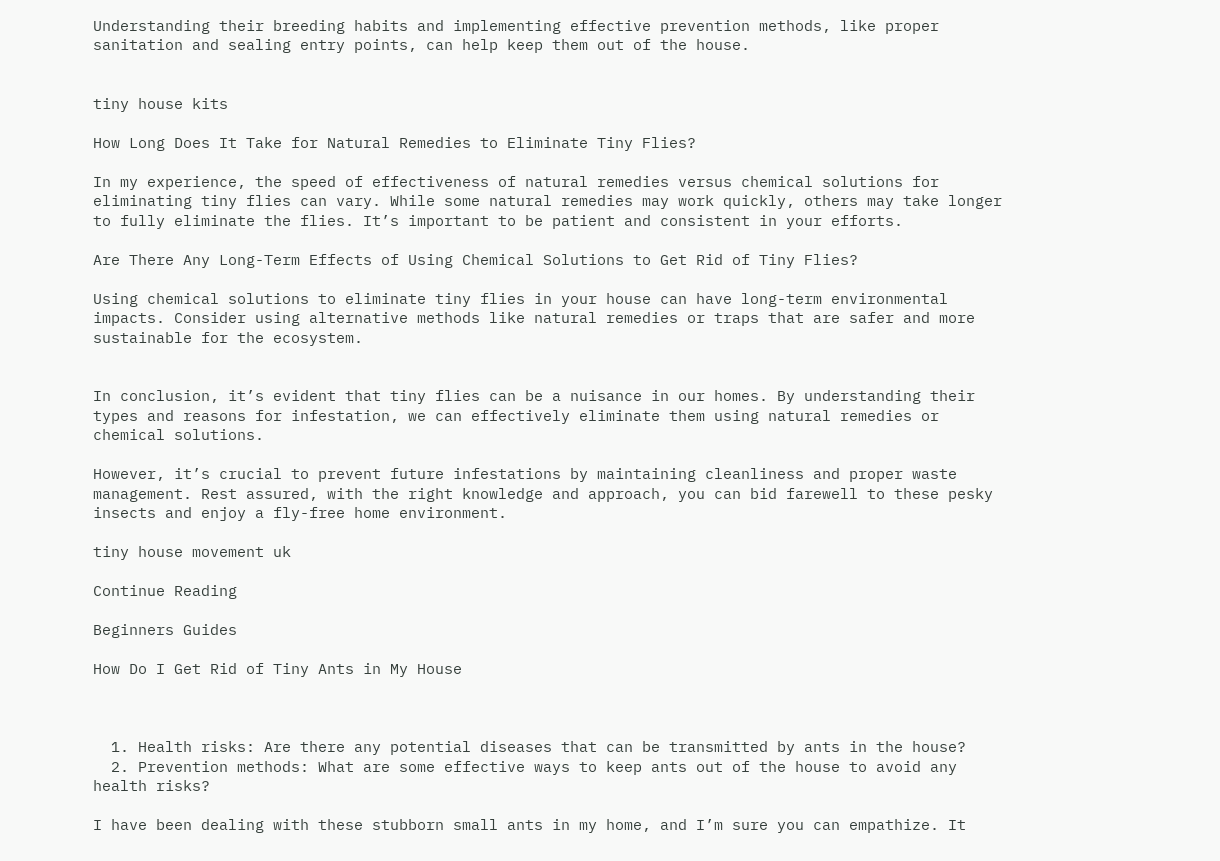Understanding their breeding habits and implementing effective prevention methods, like proper sanitation and sealing entry points, can help keep them out of the house.


tiny house kits

How Long Does It Take for Natural Remedies to Eliminate Tiny Flies?

In my experience, the speed of effectiveness of natural remedies versus chemical solutions for eliminating tiny flies can vary. While some natural remedies may work quickly, others may take longer to fully eliminate the flies. It’s important to be patient and consistent in your efforts.

Are There Any Long-Term Effects of Using Chemical Solutions to Get Rid of Tiny Flies?

Using chemical solutions to eliminate tiny flies in your house can have long-term environmental impacts. Consider using alternative methods like natural remedies or traps that are safer and more sustainable for the ecosystem.


In conclusion, it’s evident that tiny flies can be a nuisance in our homes. By understanding their types and reasons for infestation, we can effectively eliminate them using natural remedies or chemical solutions.

However, it’s crucial to prevent future infestations by maintaining cleanliness and proper waste management. Rest assured, with the right knowledge and approach, you can bid farewell to these pesky insects and enjoy a fly-free home environment.

tiny house movement uk

Continue Reading

Beginners Guides

How Do I Get Rid of Tiny Ants in My House



  1. Health risks: Are there any potential diseases that can be transmitted by ants in the house?
  2. Prevention methods: What are some effective ways to keep ants out of the house to avoid any health risks?

I have been dealing with these stubborn small ants in my home, and I’m sure you can empathize. It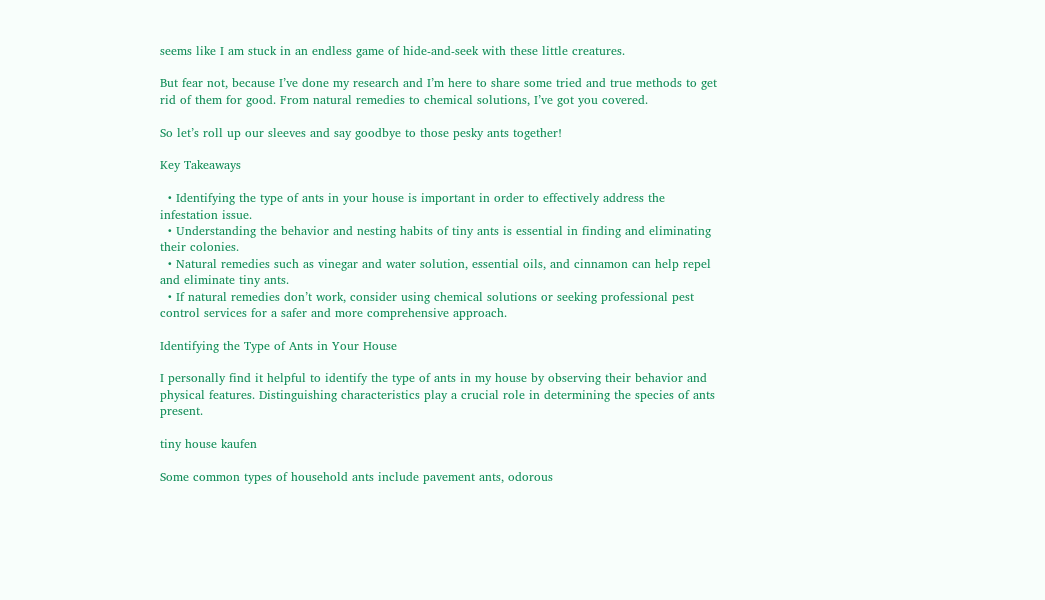seems like I am stuck in an endless game of hide-and-seek with these little creatures.

But fear not, because I’ve done my research and I’m here to share some tried and true methods to get rid of them for good. From natural remedies to chemical solutions, I’ve got you covered.

So let’s roll up our sleeves and say goodbye to those pesky ants together!

Key Takeaways

  • Identifying the type of ants in your house is important in order to effectively address the infestation issue.
  • Understanding the behavior and nesting habits of tiny ants is essential in finding and eliminating their colonies.
  • Natural remedies such as vinegar and water solution, essential oils, and cinnamon can help repel and eliminate tiny ants.
  • If natural remedies don’t work, consider using chemical solutions or seeking professional pest control services for a safer and more comprehensive approach.

Identifying the Type of Ants in Your House

I personally find it helpful to identify the type of ants in my house by observing their behavior and physical features. Distinguishing characteristics play a crucial role in determining the species of ants present.

tiny house kaufen

Some common types of household ants include pavement ants, odorous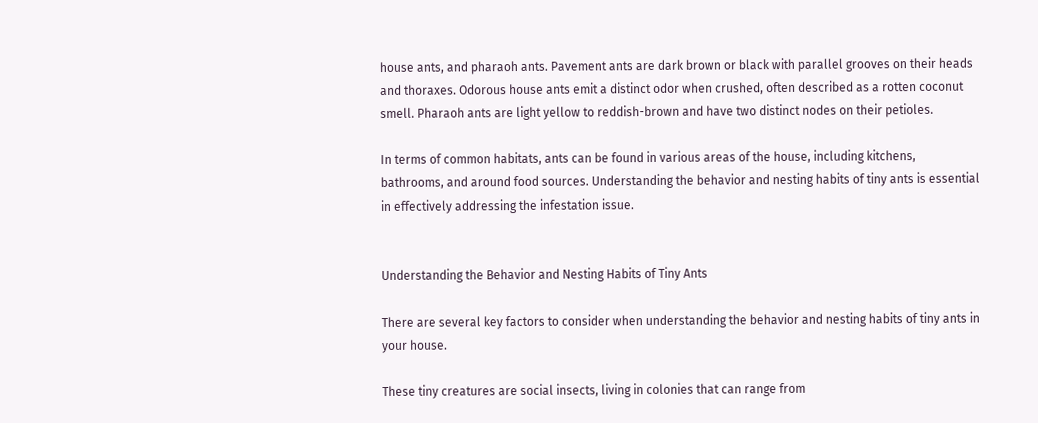house ants, and pharaoh ants. Pavement ants are dark brown or black with parallel grooves on their heads and thoraxes. Odorous house ants emit a distinct odor when crushed, often described as a rotten coconut smell. Pharaoh ants are light yellow to reddish-brown and have two distinct nodes on their petioles.

In terms of common habitats, ants can be found in various areas of the house, including kitchens, bathrooms, and around food sources. Understanding the behavior and nesting habits of tiny ants is essential in effectively addressing the infestation issue.


Understanding the Behavior and Nesting Habits of Tiny Ants

There are several key factors to consider when understanding the behavior and nesting habits of tiny ants in your house.

These tiny creatures are social insects, living in colonies that can range from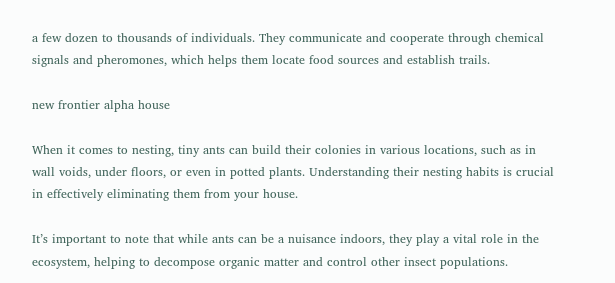a few dozen to thousands of individuals. They communicate and cooperate through chemical signals and pheromones, which helps them locate food sources and establish trails.

new frontier alpha house

When it comes to nesting, tiny ants can build their colonies in various locations, such as in wall voids, under floors, or even in potted plants. Understanding their nesting habits is crucial in effectively eliminating them from your house.

It’s important to note that while ants can be a nuisance indoors, they play a vital role in the ecosystem, helping to decompose organic matter and control other insect populations.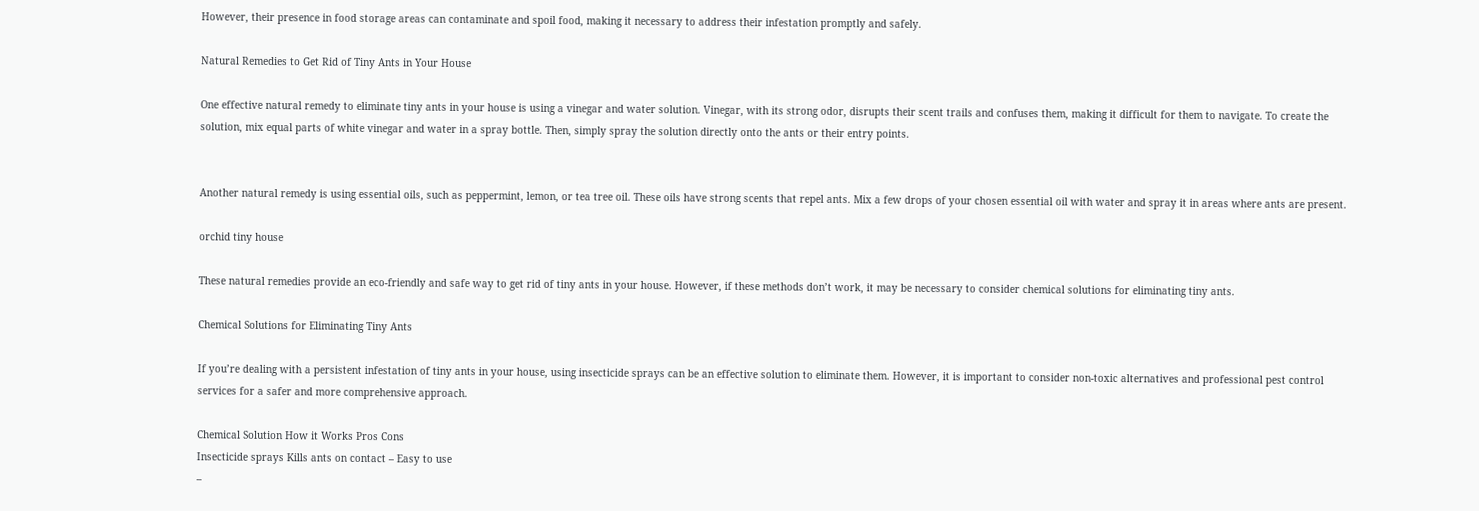However, their presence in food storage areas can contaminate and spoil food, making it necessary to address their infestation promptly and safely.

Natural Remedies to Get Rid of Tiny Ants in Your House

One effective natural remedy to eliminate tiny ants in your house is using a vinegar and water solution. Vinegar, with its strong odor, disrupts their scent trails and confuses them, making it difficult for them to navigate. To create the solution, mix equal parts of white vinegar and water in a spray bottle. Then, simply spray the solution directly onto the ants or their entry points.


Another natural remedy is using essential oils, such as peppermint, lemon, or tea tree oil. These oils have strong scents that repel ants. Mix a few drops of your chosen essential oil with water and spray it in areas where ants are present.

orchid tiny house

These natural remedies provide an eco-friendly and safe way to get rid of tiny ants in your house. However, if these methods don’t work, it may be necessary to consider chemical solutions for eliminating tiny ants.

Chemical Solutions for Eliminating Tiny Ants

If you’re dealing with a persistent infestation of tiny ants in your house, using insecticide sprays can be an effective solution to eliminate them. However, it is important to consider non-toxic alternatives and professional pest control services for a safer and more comprehensive approach.

Chemical Solution How it Works Pros Cons
Insecticide sprays Kills ants on contact – Easy to use
–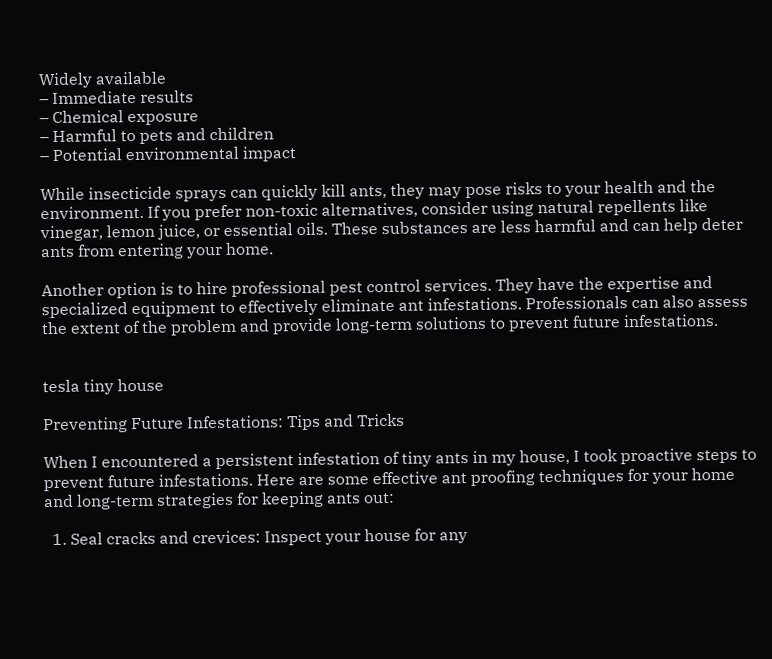Widely available
– Immediate results
– Chemical exposure
– Harmful to pets and children
– Potential environmental impact

While insecticide sprays can quickly kill ants, they may pose risks to your health and the environment. If you prefer non-toxic alternatives, consider using natural repellents like vinegar, lemon juice, or essential oils. These substances are less harmful and can help deter ants from entering your home.

Another option is to hire professional pest control services. They have the expertise and specialized equipment to effectively eliminate ant infestations. Professionals can also assess the extent of the problem and provide long-term solutions to prevent future infestations.


tesla tiny house

Preventing Future Infestations: Tips and Tricks

When I encountered a persistent infestation of tiny ants in my house, I took proactive steps to prevent future infestations. Here are some effective ant proofing techniques for your home and long-term strategies for keeping ants out:

  1. Seal cracks and crevices: Inspect your house for any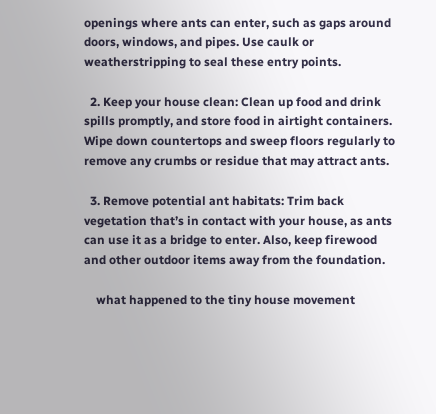openings where ants can enter, such as gaps around doors, windows, and pipes. Use caulk or weatherstripping to seal these entry points.

  2. Keep your house clean: Clean up food and drink spills promptly, and store food in airtight containers. Wipe down countertops and sweep floors regularly to remove any crumbs or residue that may attract ants.

  3. Remove potential ant habitats: Trim back vegetation that’s in contact with your house, as ants can use it as a bridge to enter. Also, keep firewood and other outdoor items away from the foundation.

    what happened to the tiny house movement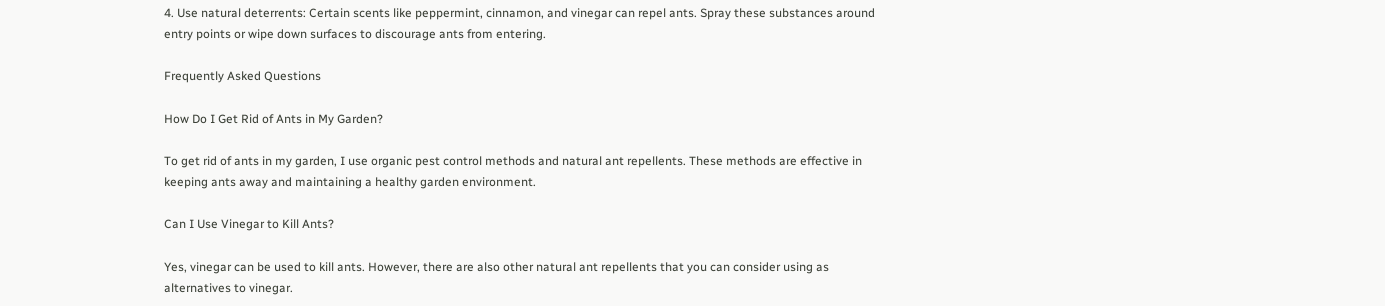4. Use natural deterrents: Certain scents like peppermint, cinnamon, and vinegar can repel ants. Spray these substances around entry points or wipe down surfaces to discourage ants from entering.

Frequently Asked Questions

How Do I Get Rid of Ants in My Garden?

To get rid of ants in my garden, I use organic pest control methods and natural ant repellents. These methods are effective in keeping ants away and maintaining a healthy garden environment.

Can I Use Vinegar to Kill Ants?

Yes, vinegar can be used to kill ants. However, there are also other natural ant repellents that you can consider using as alternatives to vinegar.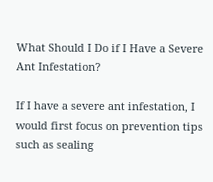What Should I Do if I Have a Severe Ant Infestation?

If I have a severe ant infestation, I would first focus on prevention tips such as sealing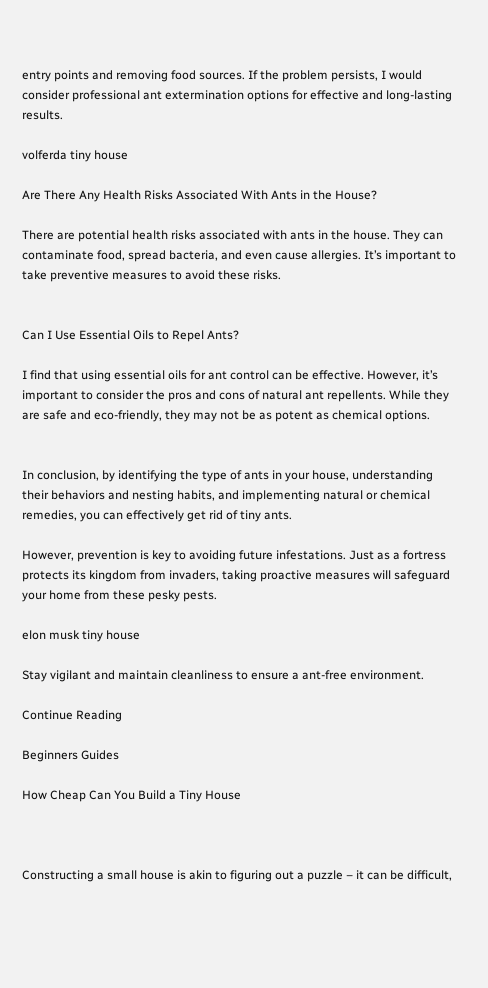entry points and removing food sources. If the problem persists, I would consider professional ant extermination options for effective and long-lasting results.

volferda tiny house

Are There Any Health Risks Associated With Ants in the House?

There are potential health risks associated with ants in the house. They can contaminate food, spread bacteria, and even cause allergies. It’s important to take preventive measures to avoid these risks.


Can I Use Essential Oils to Repel Ants?

I find that using essential oils for ant control can be effective. However, it’s important to consider the pros and cons of natural ant repellents. While they are safe and eco-friendly, they may not be as potent as chemical options.


In conclusion, by identifying the type of ants in your house, understanding their behaviors and nesting habits, and implementing natural or chemical remedies, you can effectively get rid of tiny ants.

However, prevention is key to avoiding future infestations. Just as a fortress protects its kingdom from invaders, taking proactive measures will safeguard your home from these pesky pests.

elon musk tiny house

Stay vigilant and maintain cleanliness to ensure a ant-free environment.

Continue Reading

Beginners Guides

How Cheap Can You Build a Tiny House



Constructing a small house is akin to figuring out a puzzle – it can be difficult,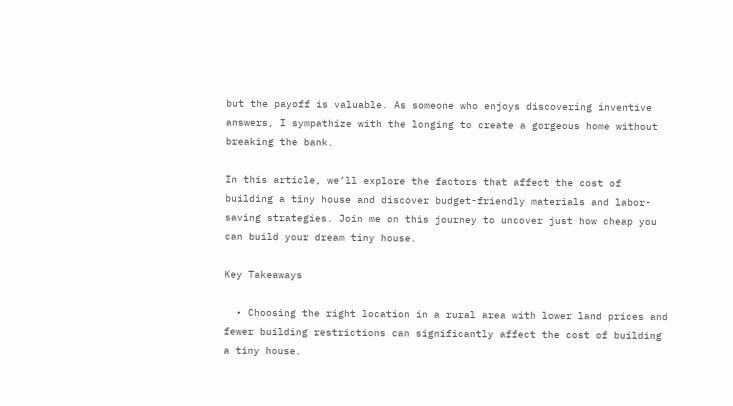but the payoff is valuable. As someone who enjoys discovering inventive answers, I sympathize with the longing to create a gorgeous home without breaking the bank.

In this article, we’ll explore the factors that affect the cost of building a tiny house and discover budget-friendly materials and labor-saving strategies. Join me on this journey to uncover just how cheap you can build your dream tiny house.

Key Takeaways

  • Choosing the right location in a rural area with lower land prices and fewer building restrictions can significantly affect the cost of building a tiny house.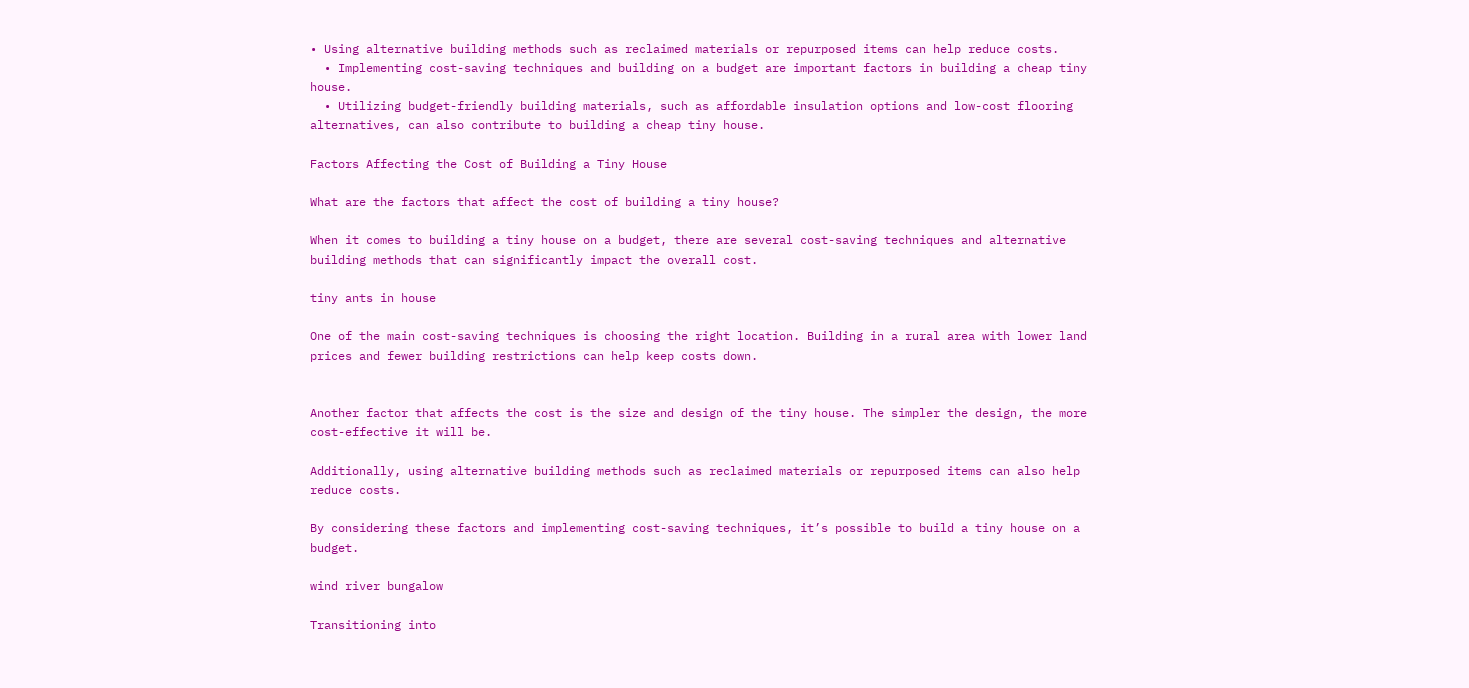• Using alternative building methods such as reclaimed materials or repurposed items can help reduce costs.
  • Implementing cost-saving techniques and building on a budget are important factors in building a cheap tiny house.
  • Utilizing budget-friendly building materials, such as affordable insulation options and low-cost flooring alternatives, can also contribute to building a cheap tiny house.

Factors Affecting the Cost of Building a Tiny House

What are the factors that affect the cost of building a tiny house?

When it comes to building a tiny house on a budget, there are several cost-saving techniques and alternative building methods that can significantly impact the overall cost.

tiny ants in house

One of the main cost-saving techniques is choosing the right location. Building in a rural area with lower land prices and fewer building restrictions can help keep costs down.


Another factor that affects the cost is the size and design of the tiny house. The simpler the design, the more cost-effective it will be.

Additionally, using alternative building methods such as reclaimed materials or repurposed items can also help reduce costs.

By considering these factors and implementing cost-saving techniques, it’s possible to build a tiny house on a budget.

wind river bungalow

Transitioning into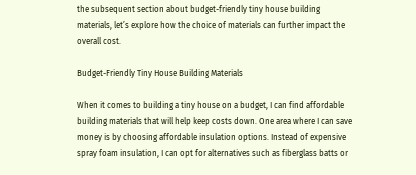the subsequent section about budget-friendly tiny house building materials, let’s explore how the choice of materials can further impact the overall cost.

Budget-Friendly Tiny House Building Materials

When it comes to building a tiny house on a budget, I can find affordable building materials that will help keep costs down. One area where I can save money is by choosing affordable insulation options. Instead of expensive spray foam insulation, I can opt for alternatives such as fiberglass batts or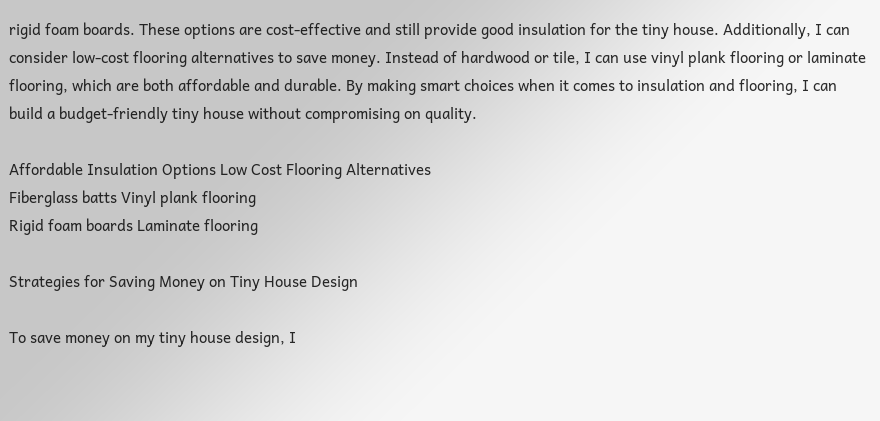rigid foam boards. These options are cost-effective and still provide good insulation for the tiny house. Additionally, I can consider low-cost flooring alternatives to save money. Instead of hardwood or tile, I can use vinyl plank flooring or laminate flooring, which are both affordable and durable. By making smart choices when it comes to insulation and flooring, I can build a budget-friendly tiny house without compromising on quality.

Affordable Insulation Options Low Cost Flooring Alternatives
Fiberglass batts Vinyl plank flooring
Rigid foam boards Laminate flooring

Strategies for Saving Money on Tiny House Design

To save money on my tiny house design, I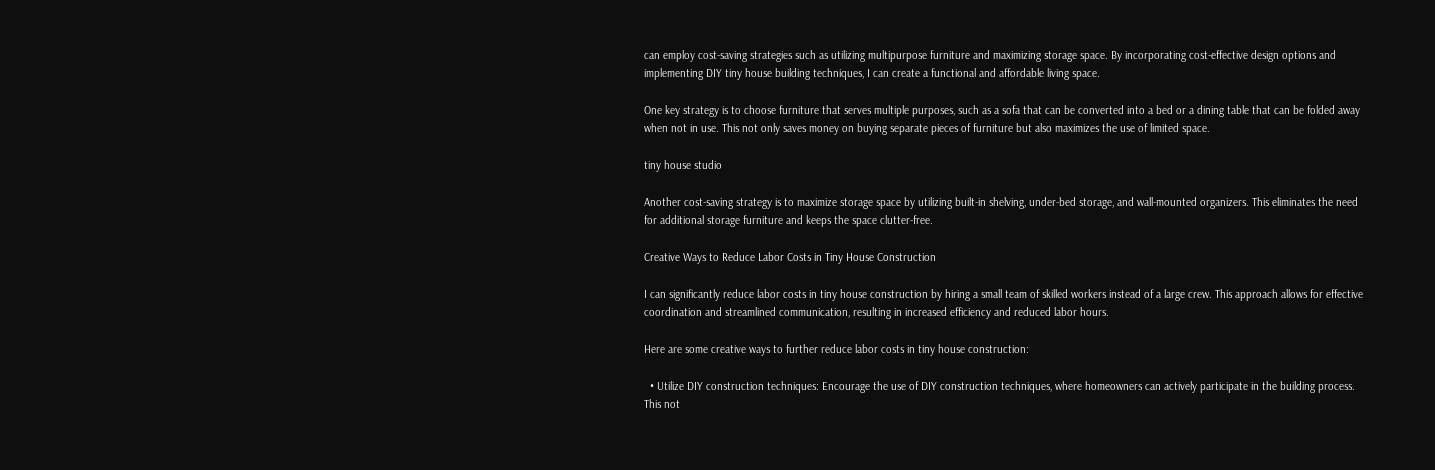can employ cost-saving strategies such as utilizing multipurpose furniture and maximizing storage space. By incorporating cost-effective design options and implementing DIY tiny house building techniques, I can create a functional and affordable living space.

One key strategy is to choose furniture that serves multiple purposes, such as a sofa that can be converted into a bed or a dining table that can be folded away when not in use. This not only saves money on buying separate pieces of furniture but also maximizes the use of limited space.

tiny house studio

Another cost-saving strategy is to maximize storage space by utilizing built-in shelving, under-bed storage, and wall-mounted organizers. This eliminates the need for additional storage furniture and keeps the space clutter-free.

Creative Ways to Reduce Labor Costs in Tiny House Construction

I can significantly reduce labor costs in tiny house construction by hiring a small team of skilled workers instead of a large crew. This approach allows for effective coordination and streamlined communication, resulting in increased efficiency and reduced labor hours.

Here are some creative ways to further reduce labor costs in tiny house construction:

  • Utilize DIY construction techniques: Encourage the use of DIY construction techniques, where homeowners can actively participate in the building process. This not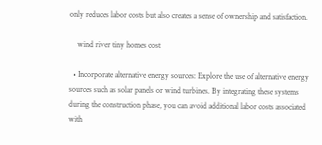only reduces labor costs but also creates a sense of ownership and satisfaction.

    wind river tiny homes cost

  • Incorporate alternative energy sources: Explore the use of alternative energy sources such as solar panels or wind turbines. By integrating these systems during the construction phase, you can avoid additional labor costs associated with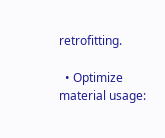retrofitting.

  • Optimize material usage: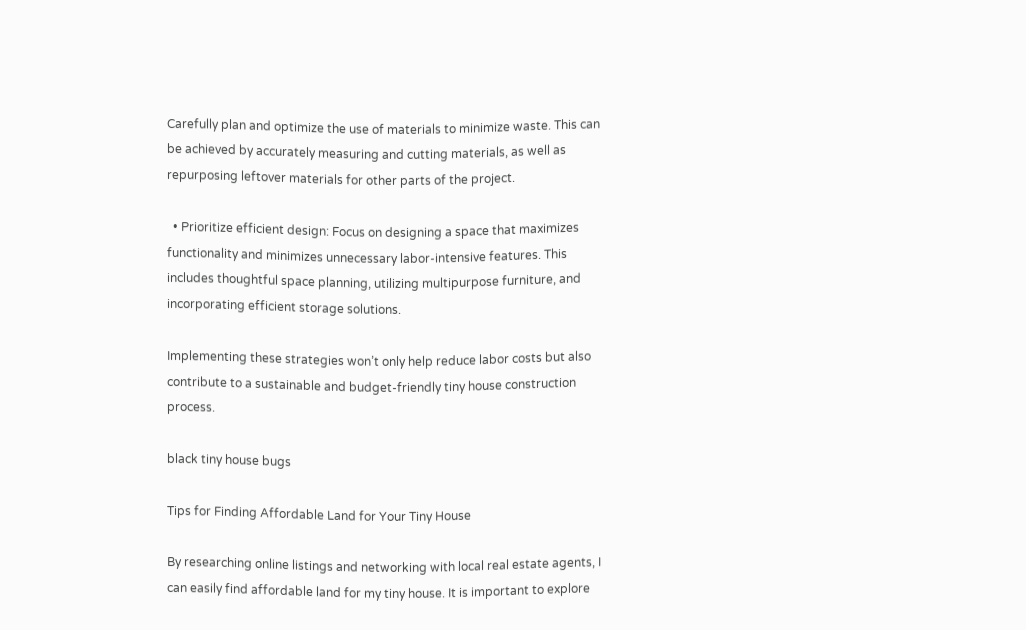Carefully plan and optimize the use of materials to minimize waste. This can be achieved by accurately measuring and cutting materials, as well as repurposing leftover materials for other parts of the project.

  • Prioritize efficient design: Focus on designing a space that maximizes functionality and minimizes unnecessary labor-intensive features. This includes thoughtful space planning, utilizing multipurpose furniture, and incorporating efficient storage solutions.

Implementing these strategies won’t only help reduce labor costs but also contribute to a sustainable and budget-friendly tiny house construction process.

black tiny house bugs

Tips for Finding Affordable Land for Your Tiny House

By researching online listings and networking with local real estate agents, I can easily find affordable land for my tiny house. It is important to explore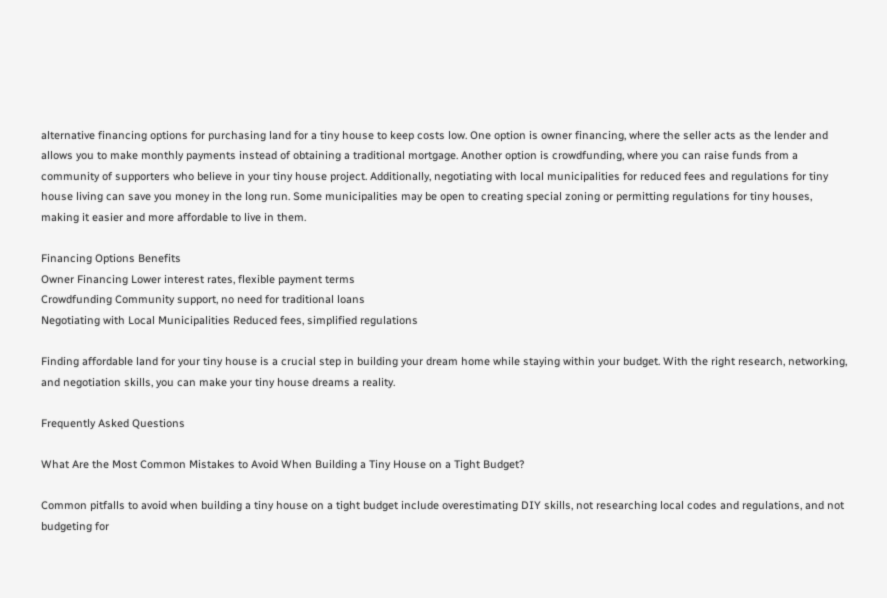alternative financing options for purchasing land for a tiny house to keep costs low. One option is owner financing, where the seller acts as the lender and allows you to make monthly payments instead of obtaining a traditional mortgage. Another option is crowdfunding, where you can raise funds from a community of supporters who believe in your tiny house project. Additionally, negotiating with local municipalities for reduced fees and regulations for tiny house living can save you money in the long run. Some municipalities may be open to creating special zoning or permitting regulations for tiny houses, making it easier and more affordable to live in them.

Financing Options Benefits
Owner Financing Lower interest rates, flexible payment terms
Crowdfunding Community support, no need for traditional loans
Negotiating with Local Municipalities Reduced fees, simplified regulations

Finding affordable land for your tiny house is a crucial step in building your dream home while staying within your budget. With the right research, networking, and negotiation skills, you can make your tiny house dreams a reality.

Frequently Asked Questions

What Are the Most Common Mistakes to Avoid When Building a Tiny House on a Tight Budget?

Common pitfalls to avoid when building a tiny house on a tight budget include overestimating DIY skills, not researching local codes and regulations, and not budgeting for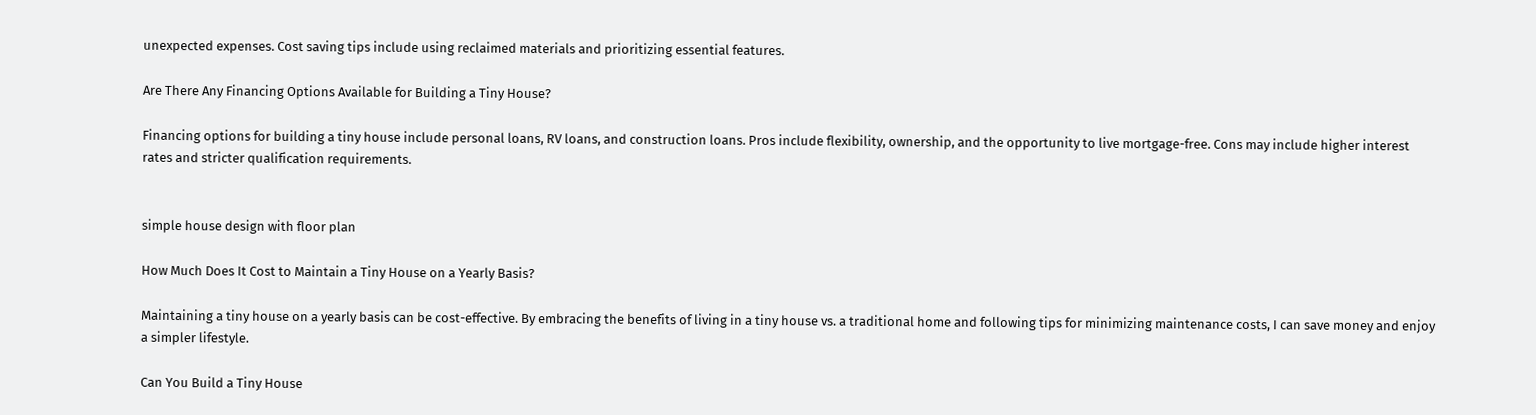unexpected expenses. Cost saving tips include using reclaimed materials and prioritizing essential features.

Are There Any Financing Options Available for Building a Tiny House?

Financing options for building a tiny house include personal loans, RV loans, and construction loans. Pros include flexibility, ownership, and the opportunity to live mortgage-free. Cons may include higher interest rates and stricter qualification requirements.


simple house design with floor plan

How Much Does It Cost to Maintain a Tiny House on a Yearly Basis?

Maintaining a tiny house on a yearly basis can be cost-effective. By embracing the benefits of living in a tiny house vs. a traditional home and following tips for minimizing maintenance costs, I can save money and enjoy a simpler lifestyle.

Can You Build a Tiny House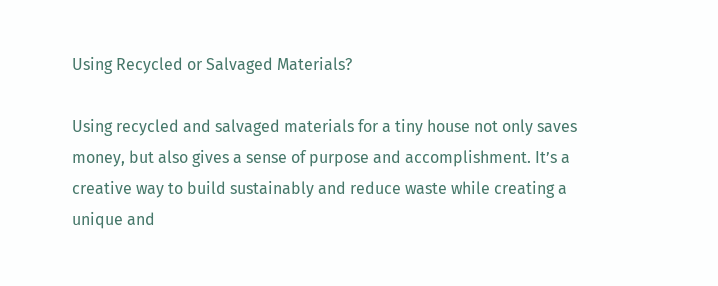Using Recycled or Salvaged Materials?

Using recycled and salvaged materials for a tiny house not only saves money, but also gives a sense of purpose and accomplishment. It’s a creative way to build sustainably and reduce waste while creating a unique and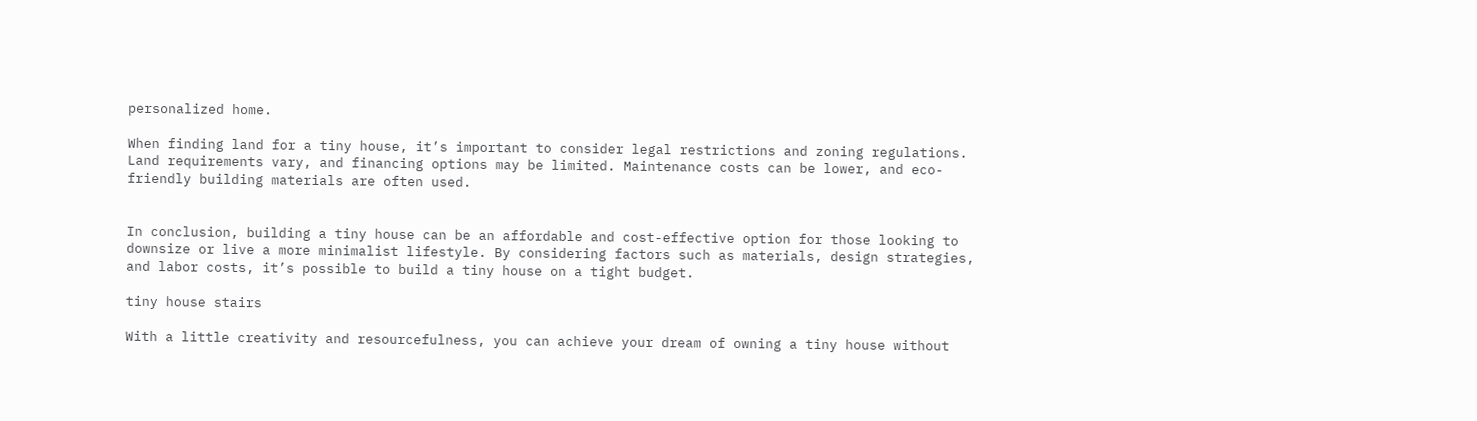personalized home.

When finding land for a tiny house, it’s important to consider legal restrictions and zoning regulations. Land requirements vary, and financing options may be limited. Maintenance costs can be lower, and eco-friendly building materials are often used.


In conclusion, building a tiny house can be an affordable and cost-effective option for those looking to downsize or live a more minimalist lifestyle. By considering factors such as materials, design strategies, and labor costs, it’s possible to build a tiny house on a tight budget.

tiny house stairs

With a little creativity and resourcefulness, you can achieve your dream of owning a tiny house without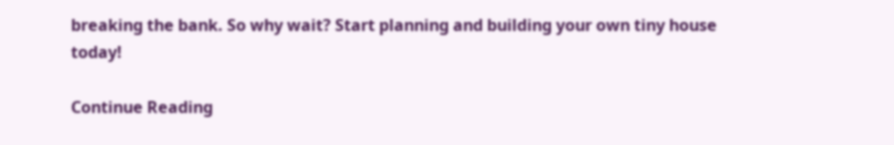breaking the bank. So why wait? Start planning and building your own tiny house today!

Continue Reading